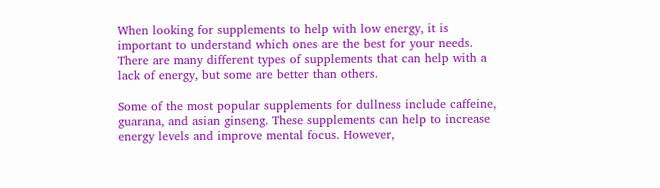When looking for supplements to help with low energy, it is important to understand which ones are the best for your needs. There are many different types of supplements that can help with a lack of energy, but some are better than others.

Some of the most popular supplements for dullness include caffeine, guarana, and asian ginseng. These supplements can help to increase energy levels and improve mental focus. However,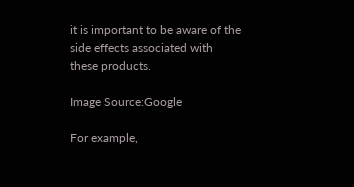it is important to be aware of the side effects associated with these products.

Image Source:Google

For example,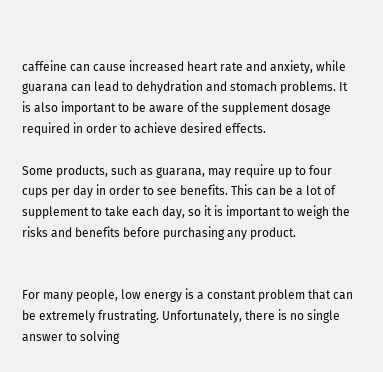caffeine can cause increased heart rate and anxiety, while guarana can lead to dehydration and stomach problems. It is also important to be aware of the supplement dosage required in order to achieve desired effects.

Some products, such as guarana, may require up to four cups per day in order to see benefits. This can be a lot of supplement to take each day, so it is important to weigh the risks and benefits before purchasing any product.


For many people, low energy is a constant problem that can be extremely frustrating. Unfortunately, there is no single answer to solving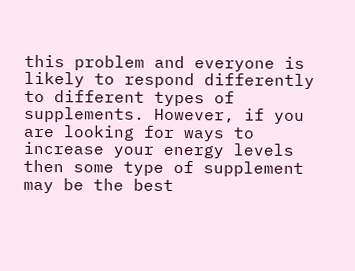this problem and everyone is likely to respond differently to different types of supplements. However, if you are looking for ways to increase your energy levels then some type of supplement may be the best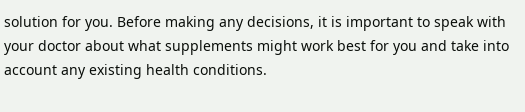solution for you. Before making any decisions, it is important to speak with your doctor about what supplements might work best for you and take into account any existing health conditions.